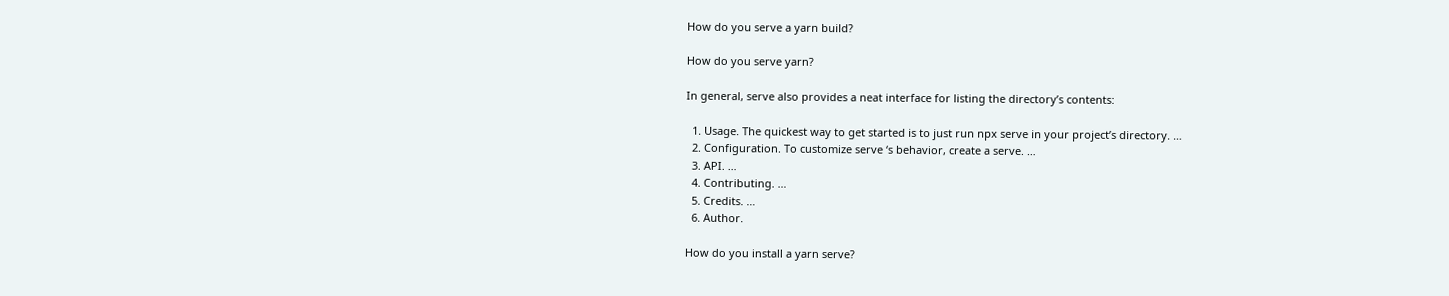How do you serve a yarn build?

How do you serve yarn?

In general, serve also provides a neat interface for listing the directory’s contents:

  1. Usage. The quickest way to get started is to just run npx serve in your project’s directory. …
  2. Configuration. To customize serve ‘s behavior, create a serve. …
  3. API. …
  4. Contributing. …
  5. Credits. …
  6. Author.

How do you install a yarn serve?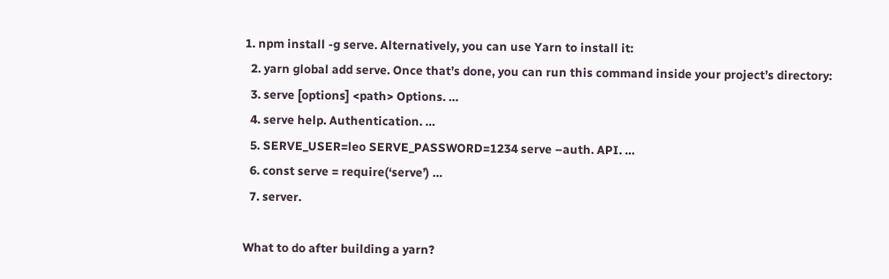1. npm install -g serve. Alternatively, you can use Yarn to install it:
  2. yarn global add serve. Once that’s done, you can run this command inside your project’s directory:
  3. serve [options] <path> Options. …
  4. serve help. Authentication. …
  5. SERVE_USER=leo SERVE_PASSWORD=1234 serve –auth. API. …
  6. const serve = require(‘serve’) …
  7. server.

What to do after building a yarn?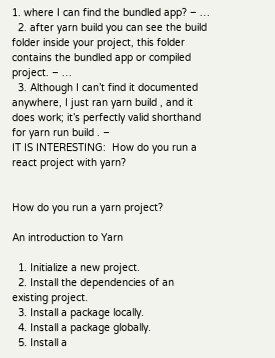1. where I can find the bundled app? – …
  2. after yarn build you can see the build folder inside your project, this folder contains the bundled app or compiled project. – …
  3. Although I can’t find it documented anywhere, I just ran yarn build , and it does work; it’s perfectly valid shorthand for yarn run build . –
IT IS INTERESTING:  How do you run a react project with yarn?


How do you run a yarn project?

An introduction to Yarn

  1. Initialize a new project.
  2. Install the dependencies of an existing project.
  3. Install a package locally.
  4. Install a package globally.
  5. Install a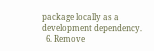package locally as a development dependency.
  6. Remove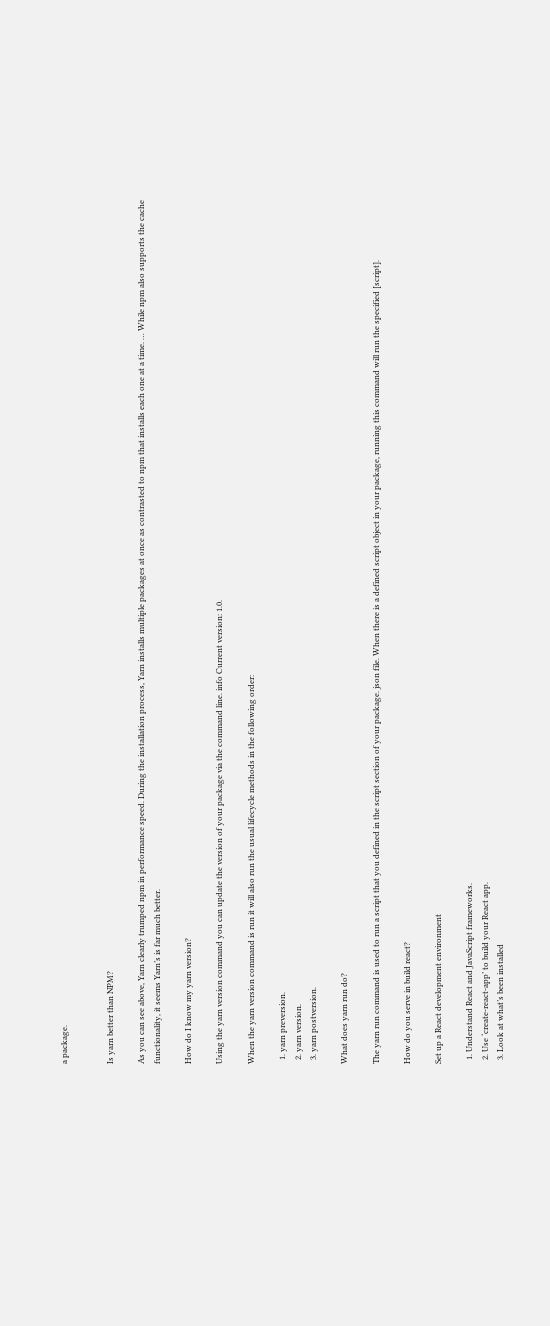a package.


Is yarn better than NPM?

As you can see above, Yarn clearly trumped npm in performance speed. During the installation process, Yarn installs multiple packages at once as contrasted to npm that installs each one at a time. … While npm also supports the cache functionality, it seems Yarn’s is far much better.

How do I know my yarn version?

Using the yarn version command you can update the version of your package via the command line. info Current version: 1.0.

When the yarn version command is run it will also run the usual lifecycle methods in the following order:

  1. yarn preversion.
  2. yarn version.
  3. yarn postversion.

What does yarn run do?

The yarn run command is used to run a script that you defined in the script section of your package. json file. When there is a defined script object in your package, running this command will run the specified [script].

How do you serve in build react?

Set up a React development environment

  1. Understand React and JavaScript frameworks.
  2. Use ‘create-react-app’ to build your React app.
  3. Look at what’s been installed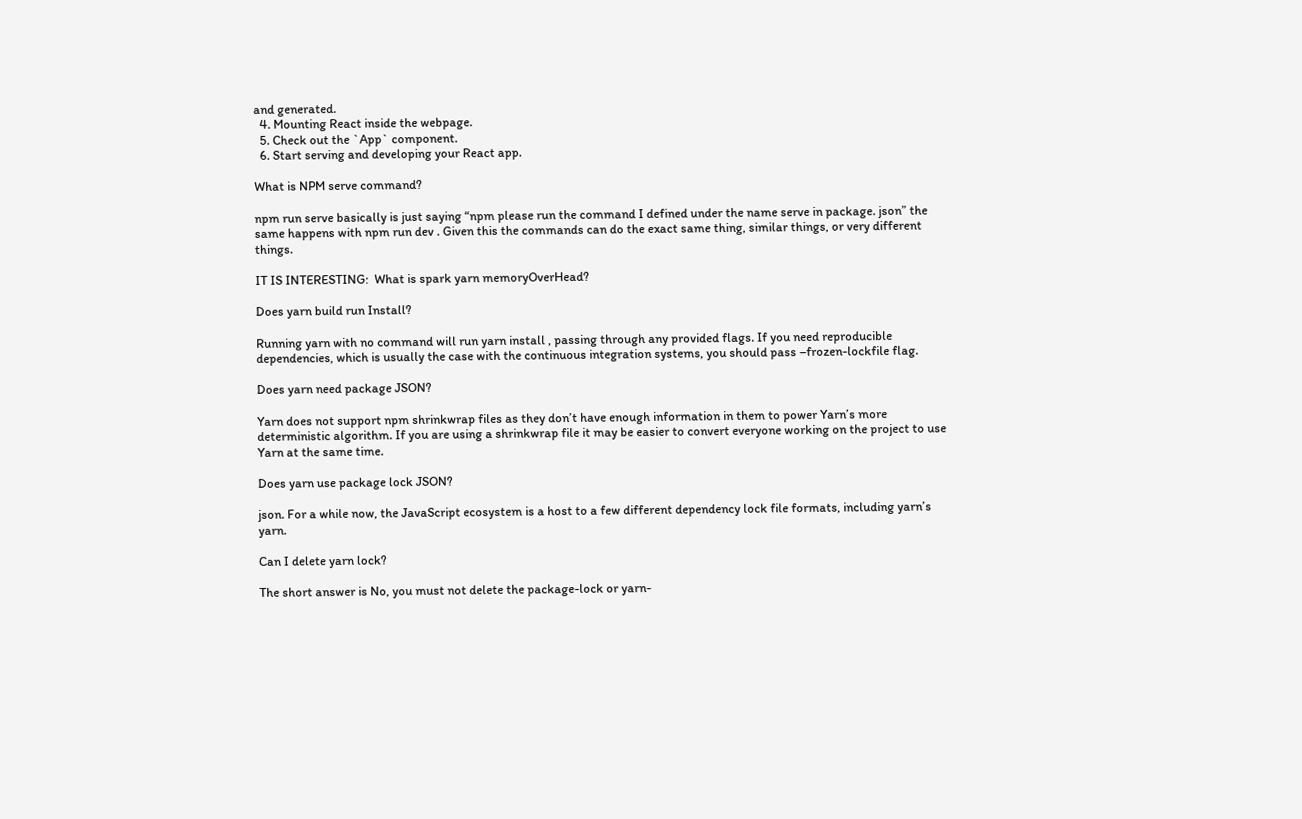and generated.
  4. Mounting React inside the webpage.
  5. Check out the `App` component.
  6. Start serving and developing your React app.

What is NPM serve command?

npm run serve basically is just saying “npm please run the command I defined under the name serve in package. json” the same happens with npm run dev . Given this the commands can do the exact same thing, similar things, or very different things.

IT IS INTERESTING:  What is spark yarn memoryOverHead?

Does yarn build run Install?

Running yarn with no command will run yarn install , passing through any provided flags. If you need reproducible dependencies, which is usually the case with the continuous integration systems, you should pass –frozen-lockfile flag.

Does yarn need package JSON?

Yarn does not support npm shrinkwrap files as they don’t have enough information in them to power Yarn’s more deterministic algorithm. If you are using a shrinkwrap file it may be easier to convert everyone working on the project to use Yarn at the same time.

Does yarn use package lock JSON?

json. For a while now, the JavaScript ecosystem is a host to a few different dependency lock file formats, including yarn’s yarn.

Can I delete yarn lock?

The short answer is No, you must not delete the package-lock or yarn-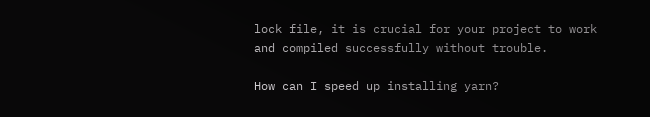lock file, it is crucial for your project to work and compiled successfully without trouble.

How can I speed up installing yarn?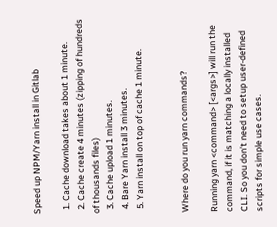Speed up NPM/Yarn install in Gitlab

  1. Cache download takes about 1 minute.
  2. Cache create 4 minutes (zipping of hundreds of thousands files)
  3. Cache upload 1 minutes.
  4. Bare Yarn install 3 minutes.
  5. Yarn install on top of cache 1 minute.


Where do you run yarn commands?

Running yarn <command> [<args>] will run the command, if it is matching a locally installed CLI. So you don’t need to setup user-defined scripts for simple use cases.